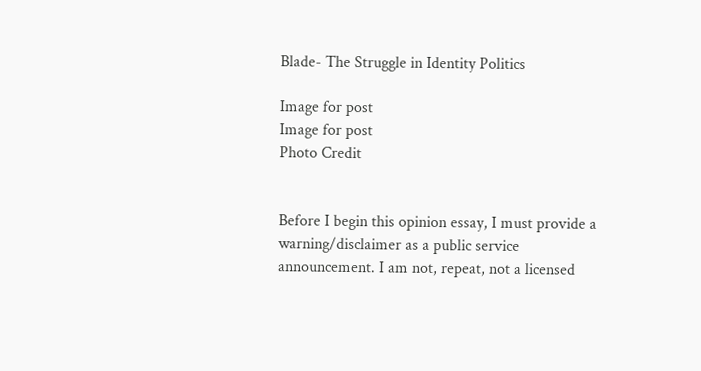Blade- The Struggle in Identity Politics

Image for post
Image for post
Photo Credit


Before I begin this opinion essay, I must provide a warning/disclaimer as a public service announcement. I am not, repeat, not a licensed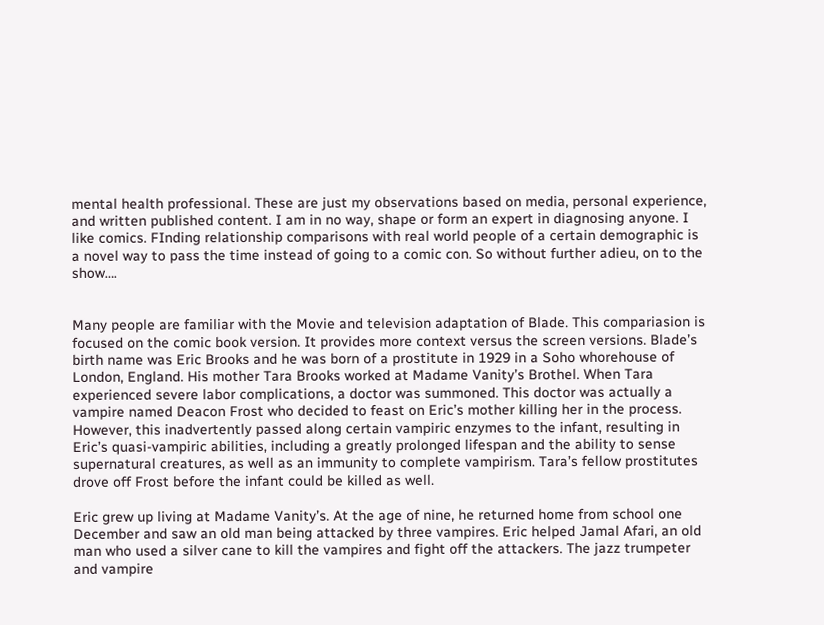mental health professional. These are just my observations based on media, personal experience, and written published content. I am in no way, shape or form an expert in diagnosing anyone. I like comics. FInding relationship comparisons with real world people of a certain demographic is a novel way to pass the time instead of going to a comic con. So without further adieu, on to the show….


Many people are familiar with the Movie and television adaptation of Blade. This compariasion is focused on the comic book version. It provides more context versus the screen versions. Blade’s birth name was Eric Brooks and he was born of a prostitute in 1929 in a Soho whorehouse of London, England. His mother Tara Brooks worked at Madame Vanity’s Brothel. When Tara experienced severe labor complications, a doctor was summoned. This doctor was actually a vampire named Deacon Frost who decided to feast on Eric’s mother killing her in the process. However, this inadvertently passed along certain vampiric enzymes to the infant, resulting in Eric’s quasi-vampiric abilities, including a greatly prolonged lifespan and the ability to sense supernatural creatures, as well as an immunity to complete vampirism. Tara’s fellow prostitutes drove off Frost before the infant could be killed as well.

Eric grew up living at Madame Vanity’s. At the age of nine, he returned home from school one December and saw an old man being attacked by three vampires. Eric helped Jamal Afari, an old man who used a silver cane to kill the vampires and fight off the attackers. The jazz trumpeter and vampire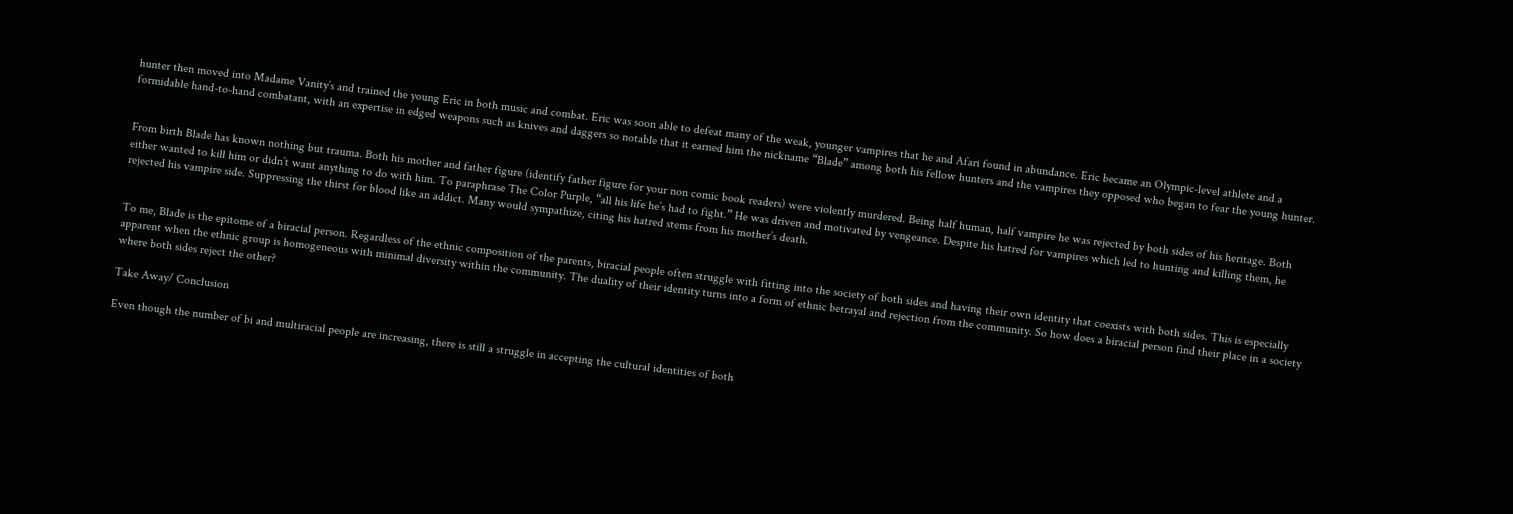hunter then moved into Madame Vanity’s and trained the young Eric in both music and combat. Eric was soon able to defeat many of the weak, younger vampires that he and Afari found in abundance. Eric became an Olympic-level athlete and a formidable hand-to-hand combatant, with an expertise in edged weapons such as knives and daggers so notable that it earned him the nickname “Blade” among both his fellow hunters and the vampires they opposed who began to fear the young hunter.


From birth Blade has known nothing but trauma. Both his mother and father figure (identify father figure for your non comic book readers) were violently murdered. Being half human, half vampire he was rejected by both sides of his heritage. Both either wanted to kill him or didn’t want anything to do with him. To paraphrase The Color Purple, “all his life he’s had to fight.” He was driven and motivated by vengeance. Despite his hatred for vampires which led to hunting and killing them, he rejected his vampire side. Suppressing the thirst for blood like an addict. Many would sympathize, citing his hatred stems from his mother’s death.


To me, Blade is the epitome of a biracial person. Regardless of the ethnic composition of the parents, biracial people often struggle with fitting into the society of both sides and having their own identity that coexists with both sides. This is especially apparent when the ethnic group is homogeneous with minimal diversity within the community. The duality of their identity turns into a form of ethnic betrayal and rejection from the community. So how does a biracial person find their place in a society where both sides reject the other?

Take Away/ Conclusion

Even though the number of bi and multiracial people are increasing, there is still a struggle in accepting the cultural identities of both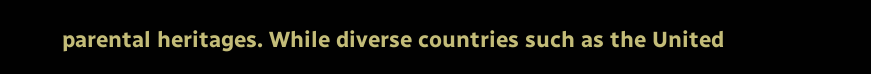parental heritages. While diverse countries such as the United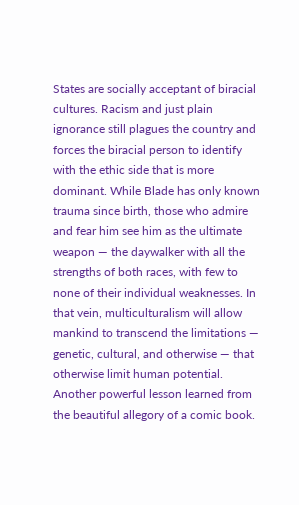States are socially acceptant of biracial cultures. Racism and just plain ignorance still plagues the country and forces the biracial person to identify with the ethic side that is more dominant. While Blade has only known trauma since birth, those who admire and fear him see him as the ultimate weapon — the daywalker with all the strengths of both races, with few to none of their individual weaknesses. In that vein, multiculturalism will allow mankind to transcend the limitations — genetic, cultural, and otherwise — that otherwise limit human potential. Another powerful lesson learned from the beautiful allegory of a comic book.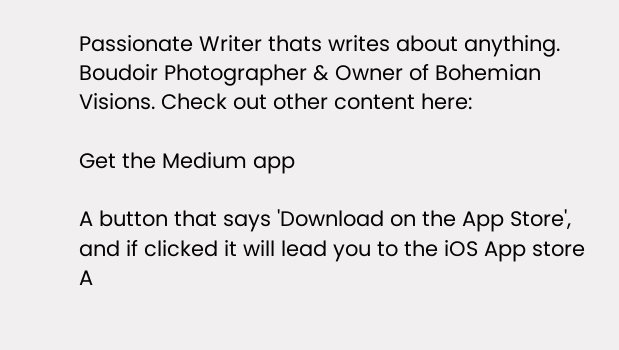Passionate Writer thats writes about anything. Boudoir Photographer & Owner of Bohemian Visions. Check out other content here:

Get the Medium app

A button that says 'Download on the App Store', and if clicked it will lead you to the iOS App store
A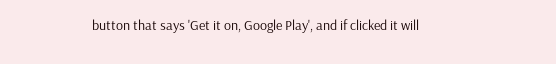button that says 'Get it on, Google Play', and if clicked it will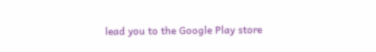lead you to the Google Play store